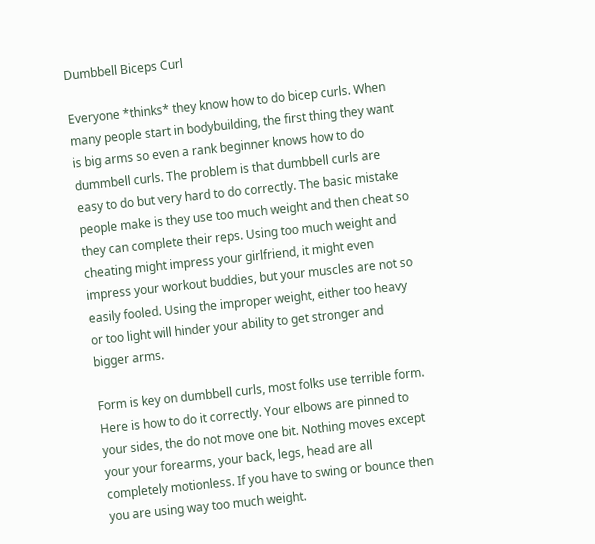Dumbbell Biceps Curl

Everyone *thinks* they know how to do bicep curls. When many people start in bodybuilding, the first thing they want is big arms so even a rank beginner knows how to do dummbell curls. The problem is that dumbbell curls are easy to do but very hard to do correctly. The basic mistake people make is they use too much weight and then cheat so they can complete their reps. Using too much weight and cheating might impress your girlfriend, it might even impress your workout buddies, but your muscles are not so easily fooled. Using the improper weight, either too heavy or too light will hinder your ability to get stronger and bigger arms.

Form is key on dumbbell curls, most folks use terrible form. Here is how to do it correctly. Your elbows are pinned to your sides, the do not move one bit. Nothing moves except your your forearms, your back, legs, head are all completely motionless. If you have to swing or bounce then you are using way too much weight.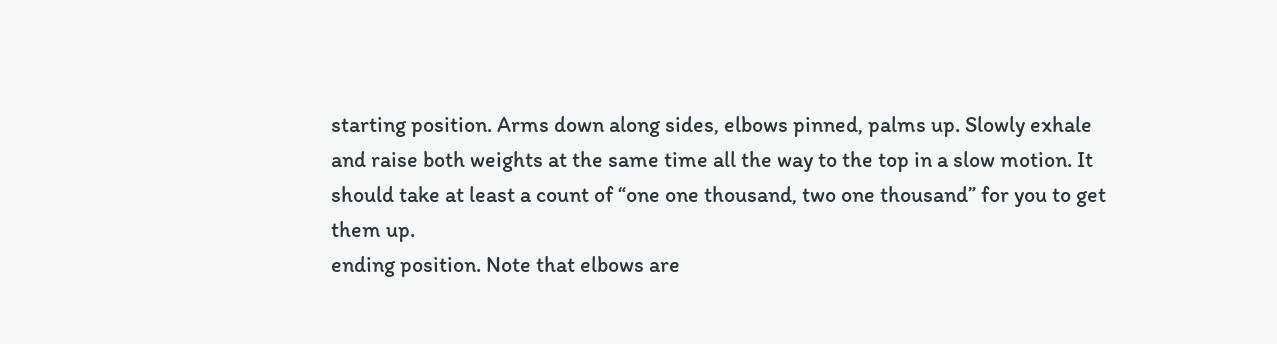starting position. Arms down along sides, elbows pinned, palms up. Slowly exhale and raise both weights at the same time all the way to the top in a slow motion. It should take at least a count of “one one thousand, two one thousand” for you to get them up.
ending position. Note that elbows are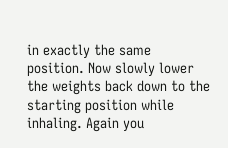in exactly the same position. Now slowly lower the weights back down to the starting position while inhaling. Again you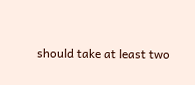should take at least two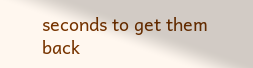seconds to get them back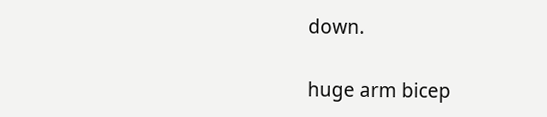down.

huge arm bicep